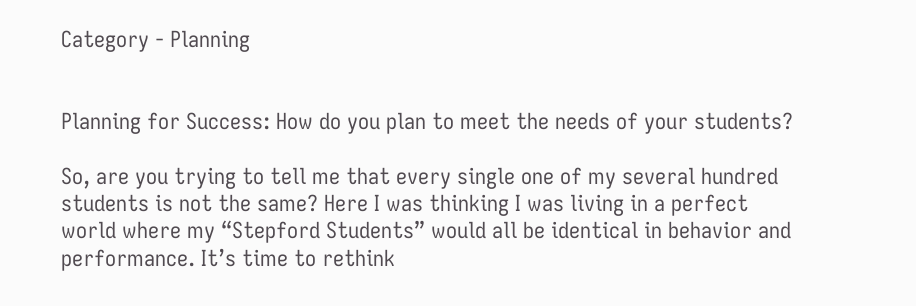Category - Planning


Planning for Success: How do you plan to meet the needs of your students?

So, are you trying to tell me that every single one of my several hundred students is not the same? Here I was thinking I was living in a perfect world where my “Stepford Students” would all be identical in behavior and performance. It’s time to rethink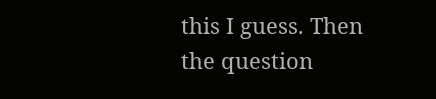this I guess. Then the question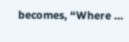becomes, “Where …